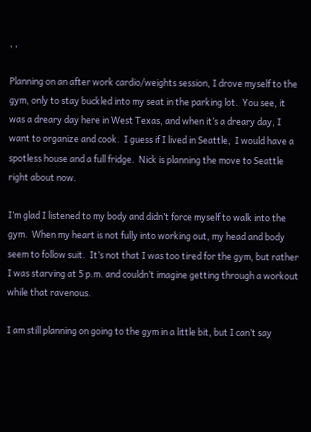, ,

Planning on an after work cardio/weights session, I drove myself to the gym, only to stay buckled into my seat in the parking lot.  You see, it was a dreary day here in West Texas, and when it’s a dreary day, I want to organize and cook.  I guess if I lived in Seattle,  I would have a spotless house and a full fridge.  Nick is planning the move to Seattle right about now.

I’m glad I listened to my body and didn’t force myself to walk into the gym.  When my heart is not fully into working out, my head and body seem to follow suit.  It’s not that I was too tired for the gym, but rather I was starving at 5 p.m. and couldn’t imagine getting through a workout while that ravenous.

I am still planning on going to the gym in a little bit, but I can’t say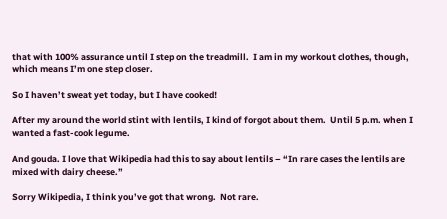that with 100% assurance until I step on the treadmill.  I am in my workout clothes, though, which means I’m one step closer.

So I haven’t sweat yet today, but I have cooked!

After my around the world stint with lentils, I kind of forgot about them.  Until 5 p.m. when I wanted a fast-cook legume.

And gouda. I love that Wikipedia had this to say about lentils – “In rare cases the lentils are mixed with dairy cheese.”

Sorry Wikipedia, I think you’ve got that wrong.  Not rare.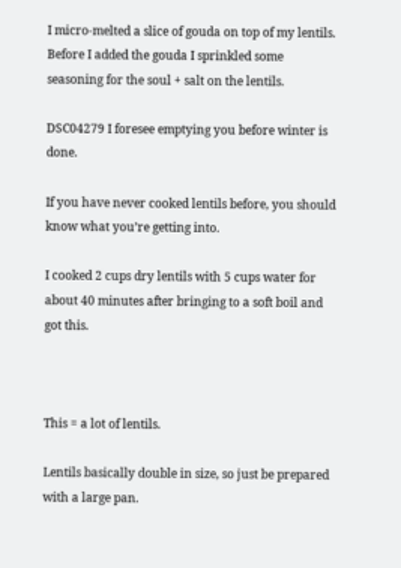I micro-melted a slice of gouda on top of my lentils.  Before I added the gouda I sprinkled some seasoning for the soul + salt on the lentils.

DSC04279 I foresee emptying you before winter is done.

If you have never cooked lentils before, you should know what you’re getting into.

I cooked 2 cups dry lentils with 5 cups water for about 40 minutes after bringing to a soft boil and got this.



This = a lot of lentils.

Lentils basically double in size, so just be prepared with a large pan.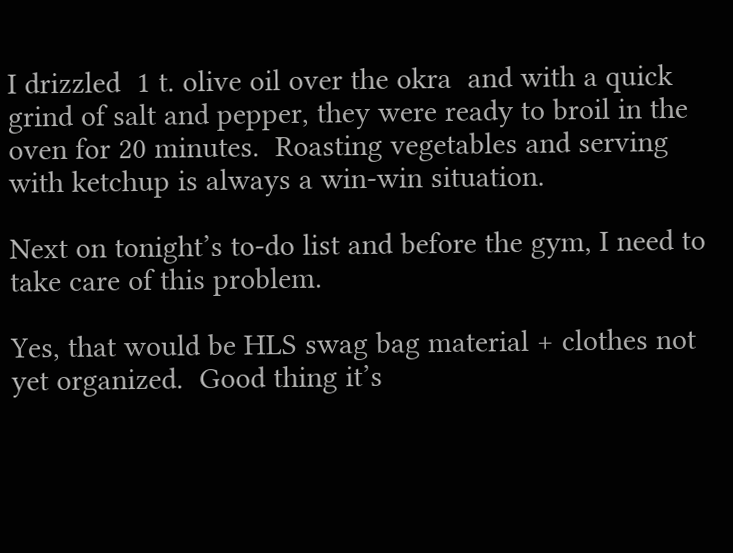I drizzled  1 t. olive oil over the okra  and with a quick grind of salt and pepper, they were ready to broil in the oven for 20 minutes.  Roasting vegetables and serving with ketchup is always a win-win situation.

Next on tonight’s to-do list and before the gym, I need to take care of this problem.

Yes, that would be HLS swag bag material + clothes not yet organized.  Good thing it’s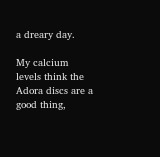a dreary day.

My calcium levels think the Adora discs are a good thing,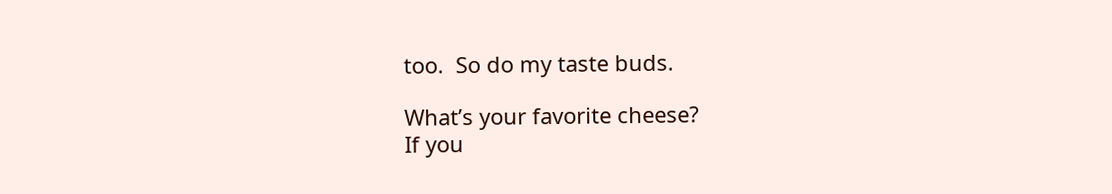too.  So do my taste buds.

What’s your favorite cheese?
If you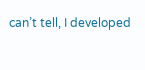can’t tell, I developed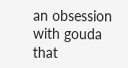an obsession with gouda that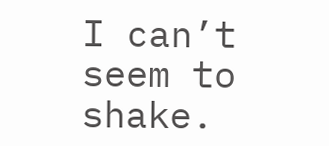I can’t seem to shake.